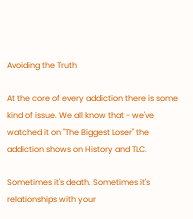Avoiding the Truth

At the core of every addiction there is some kind of issue. We all know that - we've watched it on "The Biggest Loser" the addiction shows on History and TLC.

Sometimes it's death. Sometimes it's relationships with your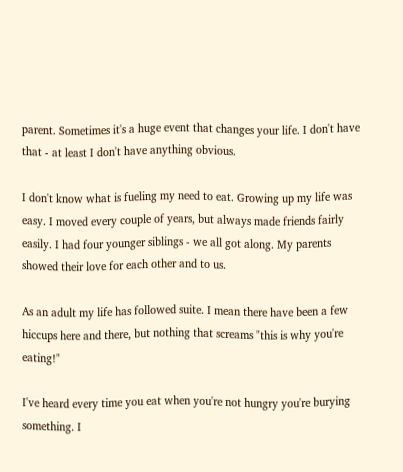parent. Sometimes it's a huge event that changes your life. I don't have that - at least I don't have anything obvious.

I don't know what is fueling my need to eat. Growing up my life was easy. I moved every couple of years, but always made friends fairly easily. I had four younger siblings - we all got along. My parents showed their love for each other and to us.

As an adult my life has followed suite. I mean there have been a few hiccups here and there, but nothing that screams "this is why you're eating!"

I've heard every time you eat when you're not hungry you're burying something. I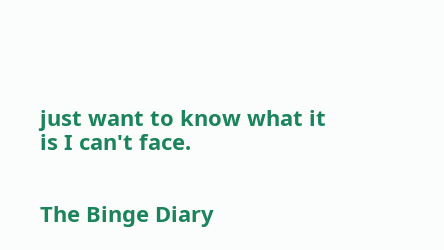just want to know what it is I can't face.


The Binge Diary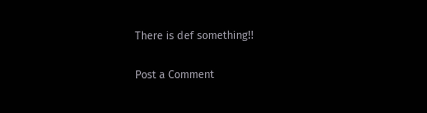There is def something!!

Post a Comment